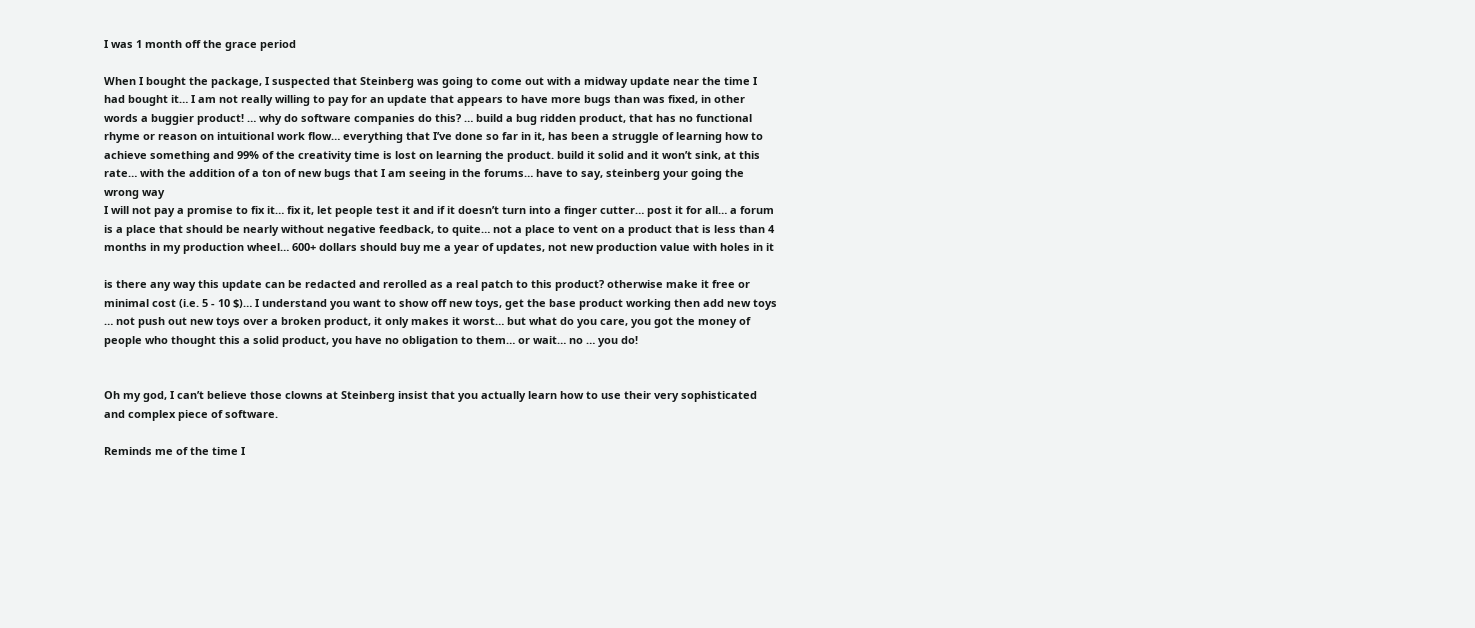I was 1 month off the grace period

When I bought the package, I suspected that Steinberg was going to come out with a midway update near the time I had bought it… I am not really willing to pay for an update that appears to have more bugs than was fixed, in other words a buggier product! … why do software companies do this? … build a bug ridden product, that has no functional rhyme or reason on intuitional work flow… everything that I’ve done so far in it, has been a struggle of learning how to achieve something and 99% of the creativity time is lost on learning the product. build it solid and it won’t sink, at this rate… with the addition of a ton of new bugs that I am seeing in the forums… have to say, steinberg your going the wrong way
I will not pay a promise to fix it… fix it, let people test it and if it doesn’t turn into a finger cutter… post it for all… a forum is a place that should be nearly without negative feedback, to quite… not a place to vent on a product that is less than 4 months in my production wheel… 600+ dollars should buy me a year of updates, not new production value with holes in it

is there any way this update can be redacted and rerolled as a real patch to this product? otherwise make it free or minimal cost (i.e. 5 - 10 $)… I understand you want to show off new toys, get the base product working then add new toys … not push out new toys over a broken product, it only makes it worst… but what do you care, you got the money of people who thought this a solid product, you have no obligation to them… or wait… no … you do!


Oh my god, I can’t believe those clowns at Steinberg insist that you actually learn how to use their very sophisticated and complex piece of software.

Reminds me of the time I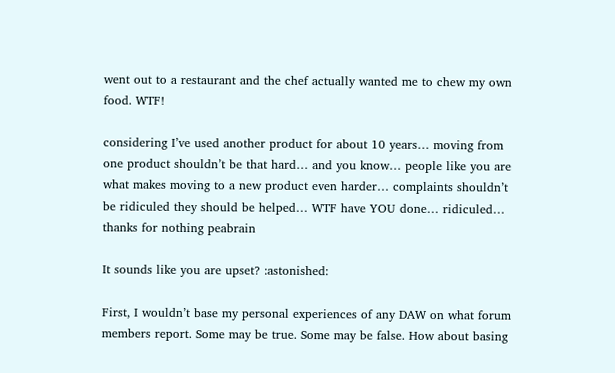went out to a restaurant and the chef actually wanted me to chew my own food. WTF!

considering I’ve used another product for about 10 years… moving from one product shouldn’t be that hard… and you know… people like you are what makes moving to a new product even harder… complaints shouldn’t be ridiculed they should be helped… WTF have YOU done… ridiculed… thanks for nothing peabrain

It sounds like you are upset? :astonished:

First, I wouldn’t base my personal experiences of any DAW on what forum members report. Some may be true. Some may be false. How about basing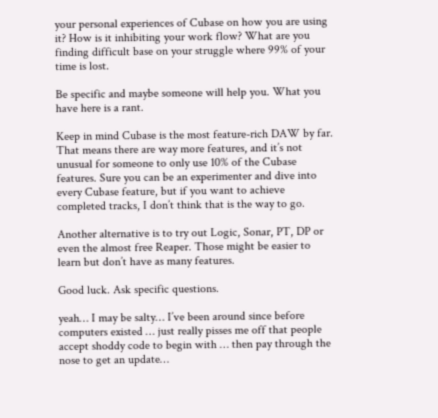your personal experiences of Cubase on how you are using it? How is it inhibiting your work flow? What are you finding difficult base on your struggle where 99% of your time is lost.

Be specific and maybe someone will help you. What you have here is a rant.

Keep in mind Cubase is the most feature-rich DAW by far. That means there are way more features, and it’s not unusual for someone to only use 10% of the Cubase features. Sure you can be an experimenter and dive into every Cubase feature, but if you want to achieve completed tracks, I don’t think that is the way to go.

Another alternative is to try out Logic, Sonar, PT, DP or even the almost free Reaper. Those might be easier to learn but don’t have as many features.

Good luck. Ask specific questions.

yeah… I may be salty… I’ve been around since before computers existed … just really pisses me off that people accept shoddy code to begin with … then pay through the nose to get an update…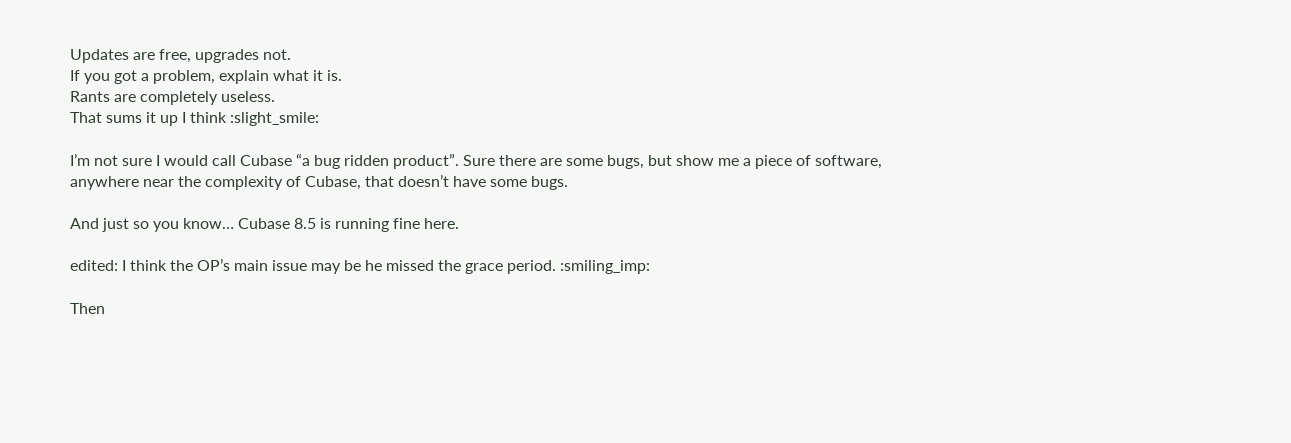Updates are free, upgrades not.
If you got a problem, explain what it is.
Rants are completely useless.
That sums it up I think :slight_smile:

I’m not sure I would call Cubase “a bug ridden product”. Sure there are some bugs, but show me a piece of software, anywhere near the complexity of Cubase, that doesn’t have some bugs.

And just so you know… Cubase 8.5 is running fine here.

edited: I think the OP’s main issue may be he missed the grace period. :smiling_imp:

Then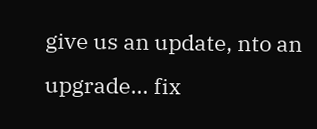give us an update, nto an upgrade… fix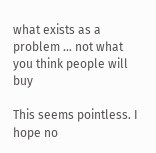what exists as a problem … not what you think people will buy

This seems pointless. I hope no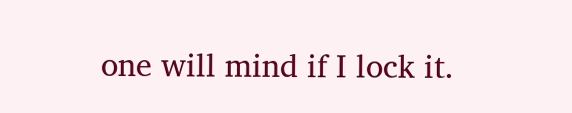one will mind if I lock it.